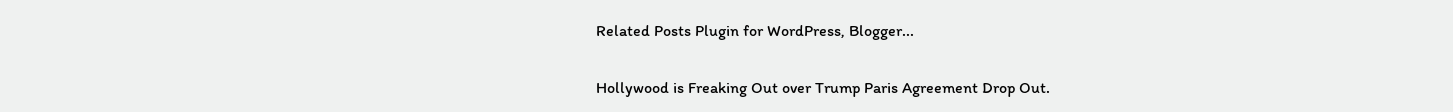Related Posts Plugin for WordPress, Blogger...

Hollywood is Freaking Out over Trump Paris Agreement Drop Out.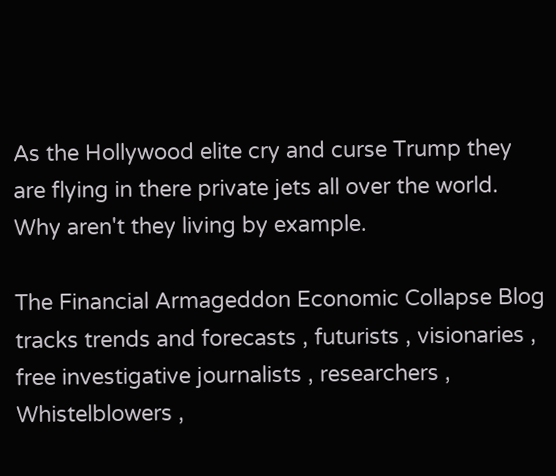As the Hollywood elite cry and curse Trump they are flying in there private jets all over the world. Why aren't they living by example.

The Financial Armageddon Economic Collapse Blog tracks trends and forecasts , futurists , visionaries , free investigative journalists , researchers , Whistelblowers ,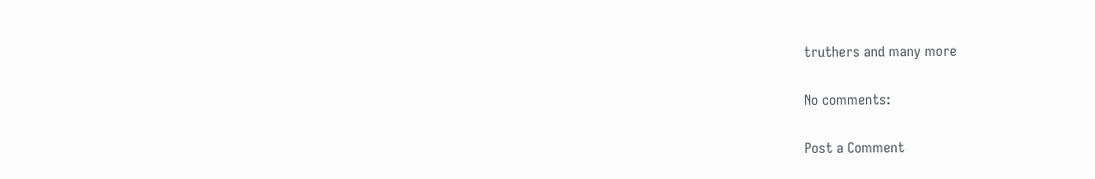truthers and many more

No comments:

Post a Comment